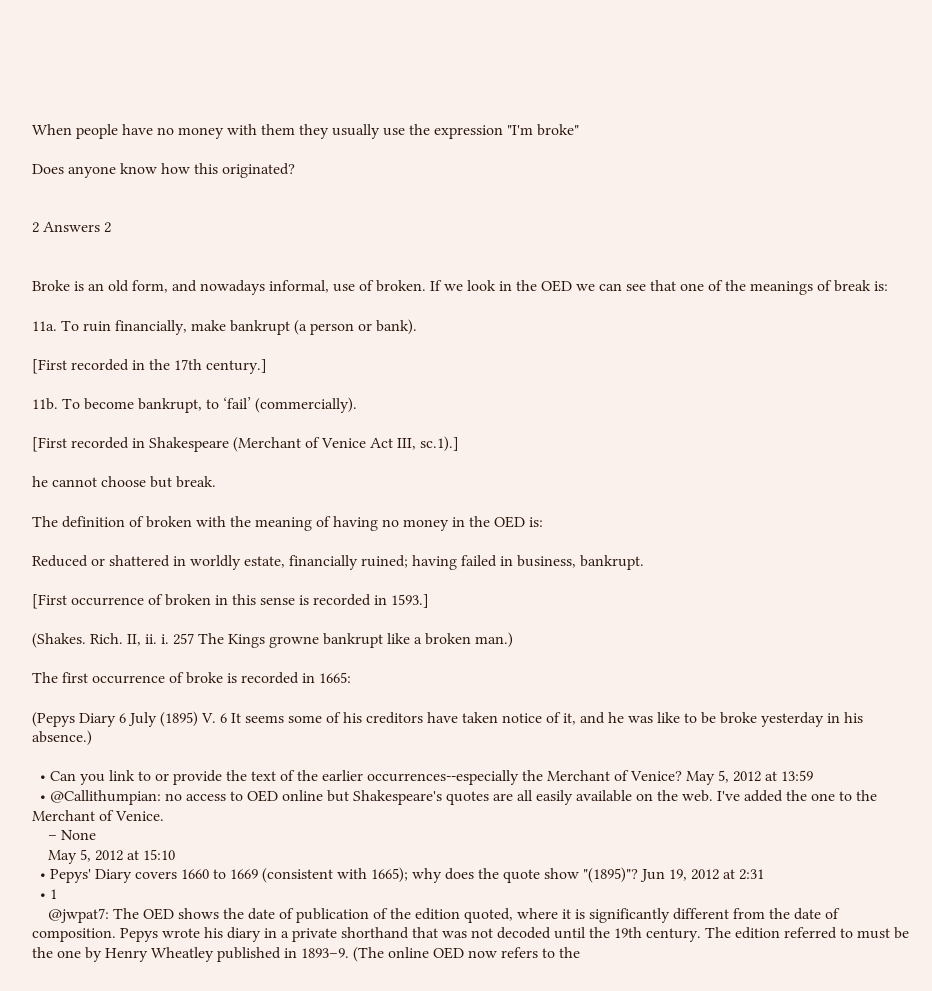When people have no money with them they usually use the expression "I'm broke"

Does anyone know how this originated?


2 Answers 2


Broke is an old form, and nowadays informal, use of broken. If we look in the OED we can see that one of the meanings of break is:

11a. To ruin financially, make bankrupt (a person or bank).

[First recorded in the 17th century.]

11b. To become bankrupt, to ‘fail’ (commercially).

[First recorded in Shakespeare (Merchant of Venice Act III, sc.1).]

he cannot choose but break.

The definition of broken with the meaning of having no money in the OED is:

Reduced or shattered in worldly estate, financially ruined; having failed in business, bankrupt.

[First occurrence of broken in this sense is recorded in 1593.]

(Shakes. Rich. II, ii. i. 257 The Kings growne bankrupt like a broken man.)

The first occurrence of broke is recorded in 1665:

(Pepys Diary 6 July (1895) V. 6 It seems some of his creditors have taken notice of it, and he was like to be broke yesterday in his absence.)

  • Can you link to or provide the text of the earlier occurrences--especially the Merchant of Venice? May 5, 2012 at 13:59
  • @Callithumpian: no access to OED online but Shakespeare's quotes are all easily available on the web. I've added the one to the Merchant of Venice.
    – None
    May 5, 2012 at 15:10
  • Pepys' Diary covers 1660 to 1669 (consistent with 1665); why does the quote show "(1895)"? Jun 19, 2012 at 2:31
  • 1
    @jwpat7: The OED shows the date of publication of the edition quoted, where it is significantly different from the date of composition. Pepys wrote his diary in a private shorthand that was not decoded until the 19th century. The edition referred to must be the one by Henry Wheatley published in 1893–9. (The online OED now refers to the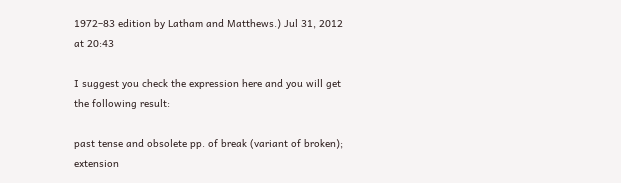1972–83 edition by Latham and Matthews.) Jul 31, 2012 at 20:43

I suggest you check the expression here and you will get the following result:

past tense and obsolete pp. of break (variant of broken); extension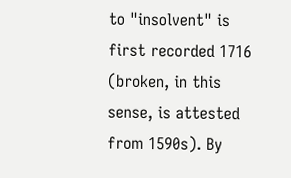to "insolvent" is first recorded 1716 (broken, in this sense, is attested from 1590s). By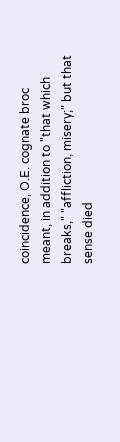coincidence, O.E. cognate broc meant, in addition to "that which breaks," "affliction, misery;" but that sense died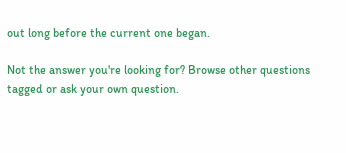out long before the current one began.

Not the answer you're looking for? Browse other questions tagged or ask your own question.